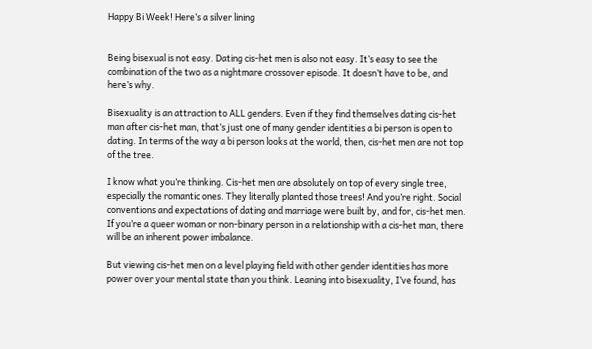Happy Bi Week! Here’s a silver lining


Being bisexual is not easy. Dating cis-het men is also not easy. It’s easy to see the combination of the two as a nightmare crossover episode. It doesn’t have to be, and here’s why.

Bisexuality is an attraction to ALL genders. Even if they find themselves dating cis-het man after cis-het man, that’s just one of many gender identities a bi person is open to dating. In terms of the way a bi person looks at the world, then, cis-het men are not top of the tree.

I know what you’re thinking. Cis-het men are absolutely on top of every single tree, especially the romantic ones. They literally planted those trees! And you’re right. Social conventions and expectations of dating and marriage were built by, and for, cis-het men. If you’re a queer woman or non-binary person in a relationship with a cis-het man, there will be an inherent power imbalance.

But viewing cis-het men on a level playing field with other gender identities has more power over your mental state than you think. Leaning into bisexuality, I’ve found, has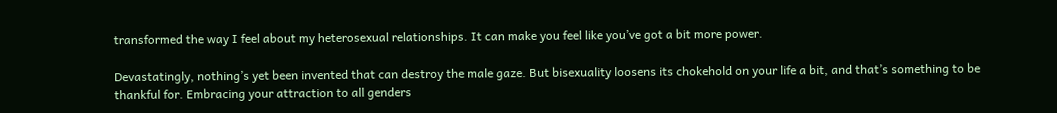transformed the way I feel about my heterosexual relationships. It can make you feel like you’ve got a bit more power.

Devastatingly, nothing’s yet been invented that can destroy the male gaze. But bisexuality loosens its chokehold on your life a bit, and that’s something to be thankful for. Embracing your attraction to all genders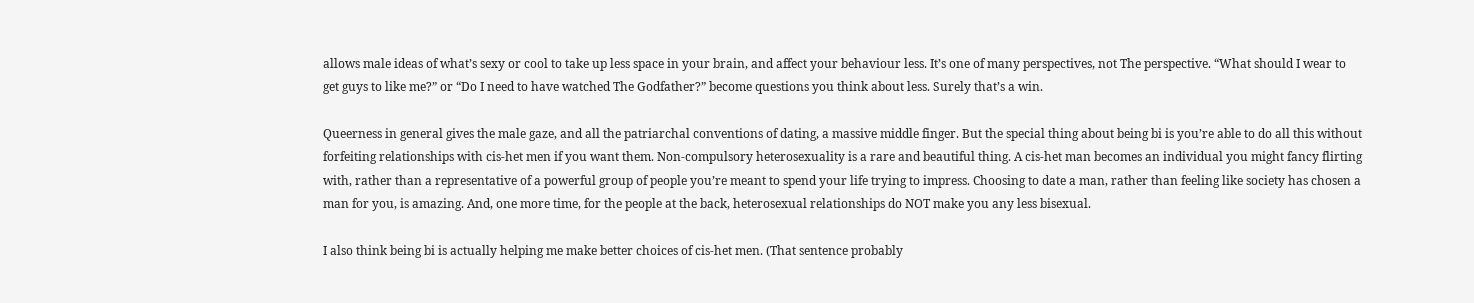allows male ideas of what’s sexy or cool to take up less space in your brain, and affect your behaviour less. It’s one of many perspectives, not The perspective. “What should I wear to get guys to like me?” or “Do I need to have watched The Godfather?” become questions you think about less. Surely that’s a win.

Queerness in general gives the male gaze, and all the patriarchal conventions of dating, a massive middle finger. But the special thing about being bi is you’re able to do all this without forfeiting relationships with cis-het men if you want them. Non-compulsory heterosexuality is a rare and beautiful thing. A cis-het man becomes an individual you might fancy flirting with, rather than a representative of a powerful group of people you’re meant to spend your life trying to impress. Choosing to date a man, rather than feeling like society has chosen a man for you, is amazing. And, one more time, for the people at the back, heterosexual relationships do NOT make you any less bisexual.

I also think being bi is actually helping me make better choices of cis-het men. (That sentence probably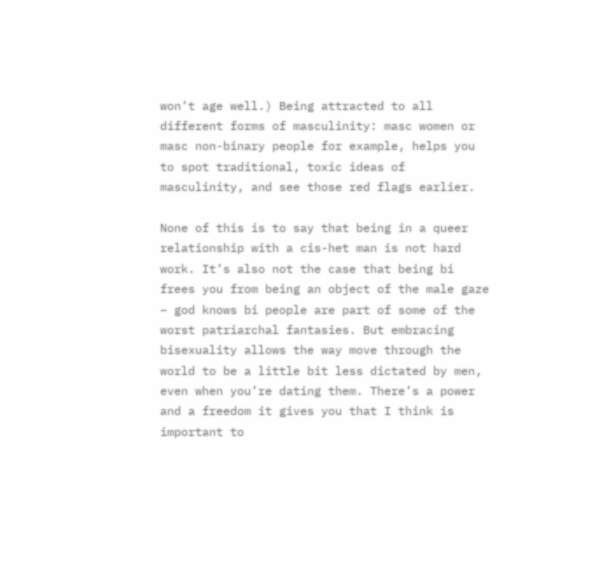won’t age well.) Being attracted to all different forms of masculinity: masc women or masc non-binary people for example, helps you to spot traditional, toxic ideas of masculinity, and see those red flags earlier.

None of this is to say that being in a queer relationship with a cis-het man is not hard work. It’s also not the case that being bi frees you from being an object of the male gaze – god knows bi people are part of some of the worst patriarchal fantasies. But embracing bisexuality allows the way move through the world to be a little bit less dictated by men, even when you’re dating them. There’s a power and a freedom it gives you that I think is important to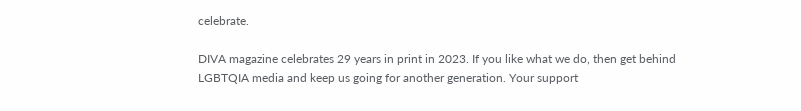celebrate.

DIVA magazine celebrates 29 years in print in 2023. If you like what we do, then get behind LGBTQIA media and keep us going for another generation. Your support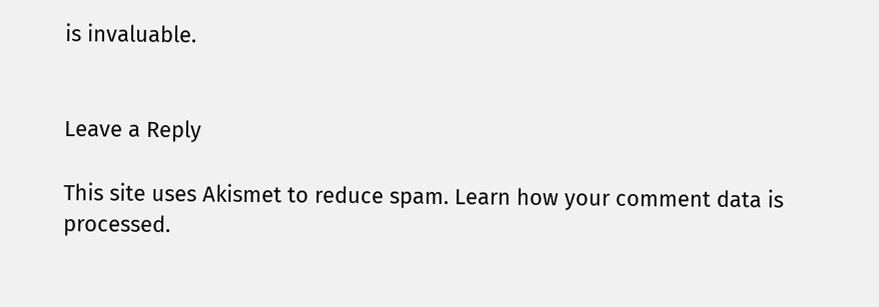is invaluable.


Leave a Reply

This site uses Akismet to reduce spam. Learn how your comment data is processed.